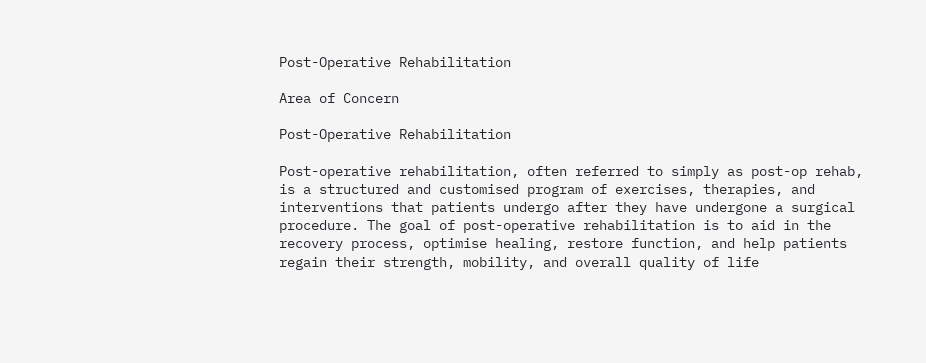Post-Operative Rehabilitation

Area of Concern

Post-Operative Rehabilitation

Post-operative rehabilitation, often referred to simply as post-op rehab, is a structured and customised program of exercises, therapies, and interventions that patients undergo after they have undergone a surgical procedure. The goal of post-operative rehabilitation is to aid in the recovery process, optimise healing, restore function, and help patients regain their strength, mobility, and overall quality of life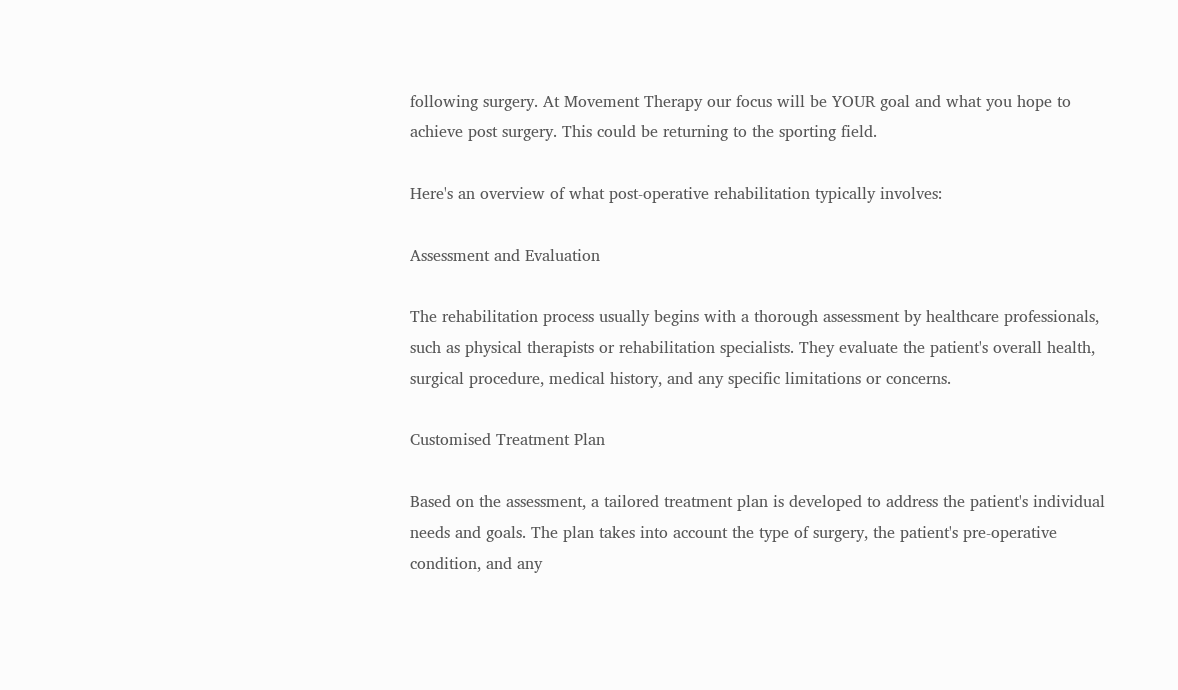following surgery. At Movement Therapy our focus will be YOUR goal and what you hope to achieve post surgery. This could be returning to the sporting field.

Here's an overview of what post-operative rehabilitation typically involves:

Assessment and Evaluation

The rehabilitation process usually begins with a thorough assessment by healthcare professionals, such as physical therapists or rehabilitation specialists. They evaluate the patient's overall health, surgical procedure, medical history, and any specific limitations or concerns.

Customised Treatment Plan

Based on the assessment, a tailored treatment plan is developed to address the patient's individual needs and goals. The plan takes into account the type of surgery, the patient's pre-operative condition, and any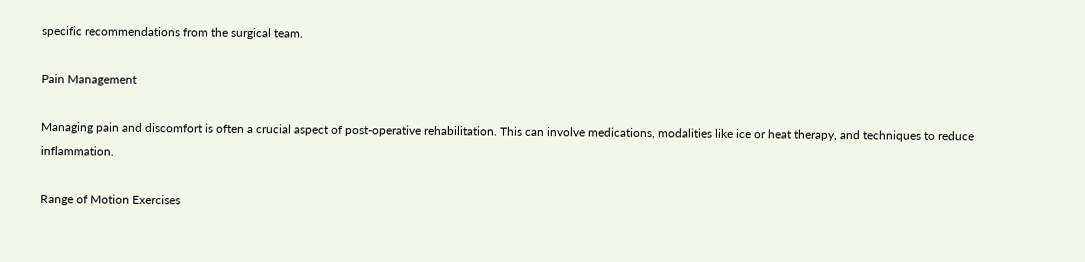specific recommendations from the surgical team.

Pain Management

Managing pain and discomfort is often a crucial aspect of post-operative rehabilitation. This can involve medications, modalities like ice or heat therapy, and techniques to reduce inflammation.

Range of Motion Exercises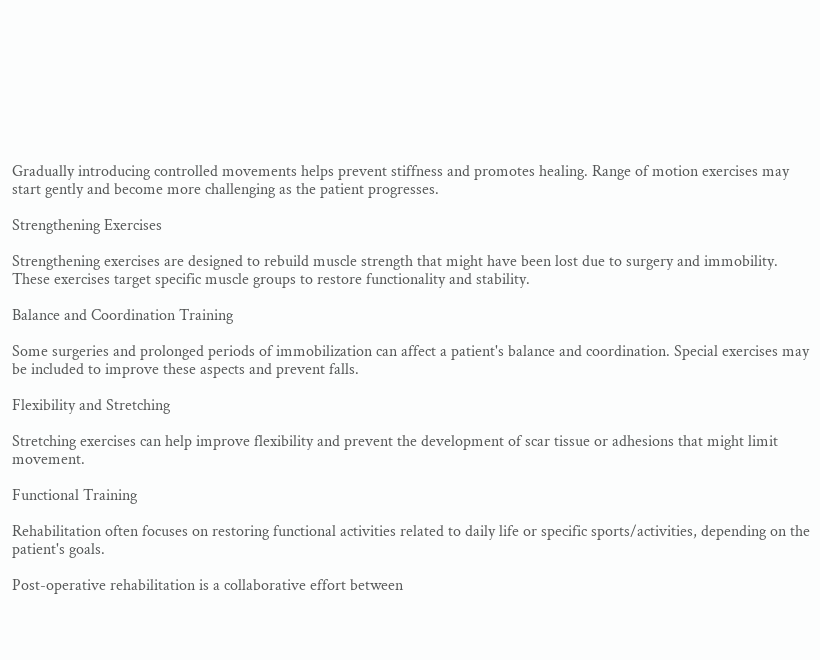Gradually introducing controlled movements helps prevent stiffness and promotes healing. Range of motion exercises may start gently and become more challenging as the patient progresses.

Strengthening Exercises

Strengthening exercises are designed to rebuild muscle strength that might have been lost due to surgery and immobility. These exercises target specific muscle groups to restore functionality and stability.

Balance and Coordination Training

Some surgeries and prolonged periods of immobilization can affect a patient's balance and coordination. Special exercises may be included to improve these aspects and prevent falls.

Flexibility and Stretching

Stretching exercises can help improve flexibility and prevent the development of scar tissue or adhesions that might limit movement.

Functional Training

Rehabilitation often focuses on restoring functional activities related to daily life or specific sports/activities, depending on the patient's goals.

Post-operative rehabilitation is a collaborative effort between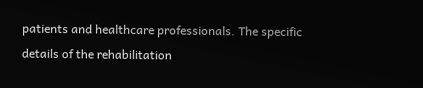patients and healthcare professionals. The specific details of the rehabilitation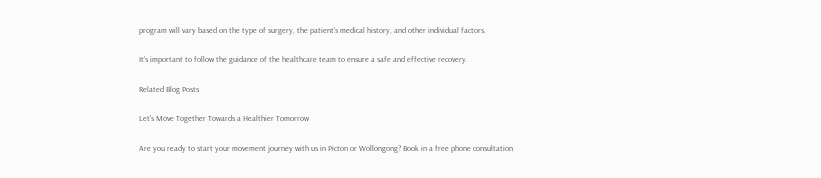program will vary based on the type of surgery, the patient's medical history, and other individual factors.

It's important to follow the guidance of the healthcare team to ensure a safe and effective recovery.

Related Blog Posts

Let's Move Together Towards a Healthier Tomorrow

Are you ready to start your movement journey with us in Picton or Wollongong? Book in a free phone consultation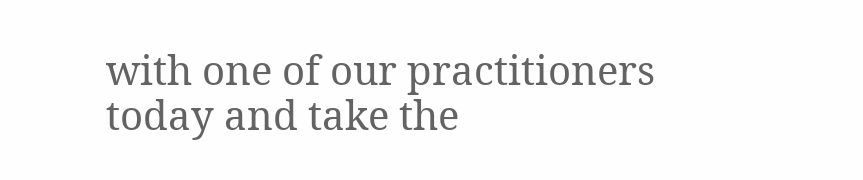with one of our practitioners today and take the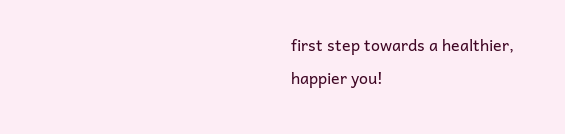first step towards a healthier, happier you!